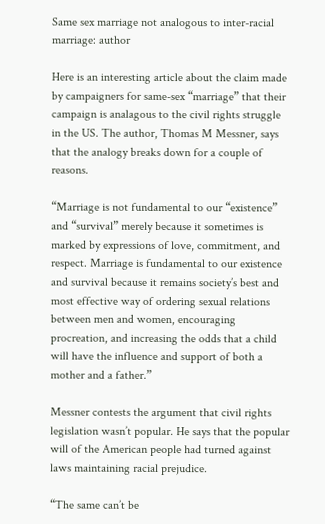Same sex marriage not analogous to inter-racial marriage: author

Here is an interesting article about the claim made by campaigners for same-sex “marriage” that their campaign is analagous to the civil rights struggle in the US. The author, Thomas M Messner, says that the analogy breaks down for a couple of reasons.

“Marriage is not fundamental to our “existence” and “survival” merely because it sometimes is marked by expressions of love, commitment, and respect. Marriage is fundamental to our existence and survival because it remains society’s best and most effective way of ordering sexual relations between men and women, encouraging procreation, and increasing the odds that a child will have the influence and support of both a mother and a father.”

Messner contests the argument that civil rights legislation wasn’t popular. He says that the popular will of the American people had turned against laws maintaining racial prejudice.

“The same can’t be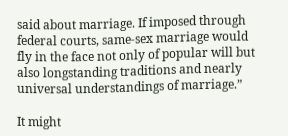said about marriage. If imposed through federal courts, same-sex marriage would fly in the face not only of popular will but also longstanding traditions and nearly universal understandings of marriage.”

It might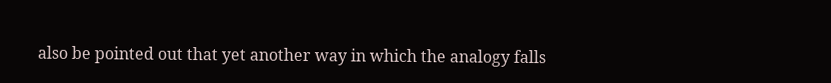also be pointed out that yet another way in which the analogy falls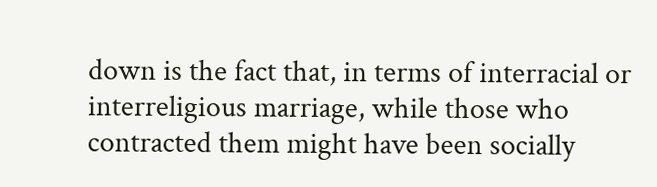down is the fact that, in terms of interracial or interreligious marriage, while those who contracted them might have been socially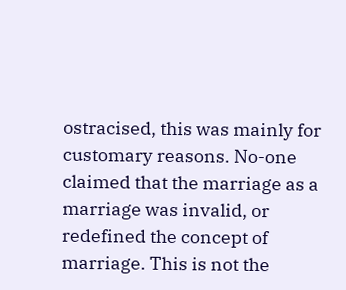ostracised, this was mainly for customary reasons. No-one claimed that the marriage as a marriage was invalid, or redefined the concept of marriage. This is not the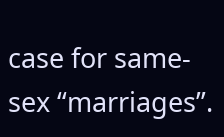case for same-sex “marriages”.